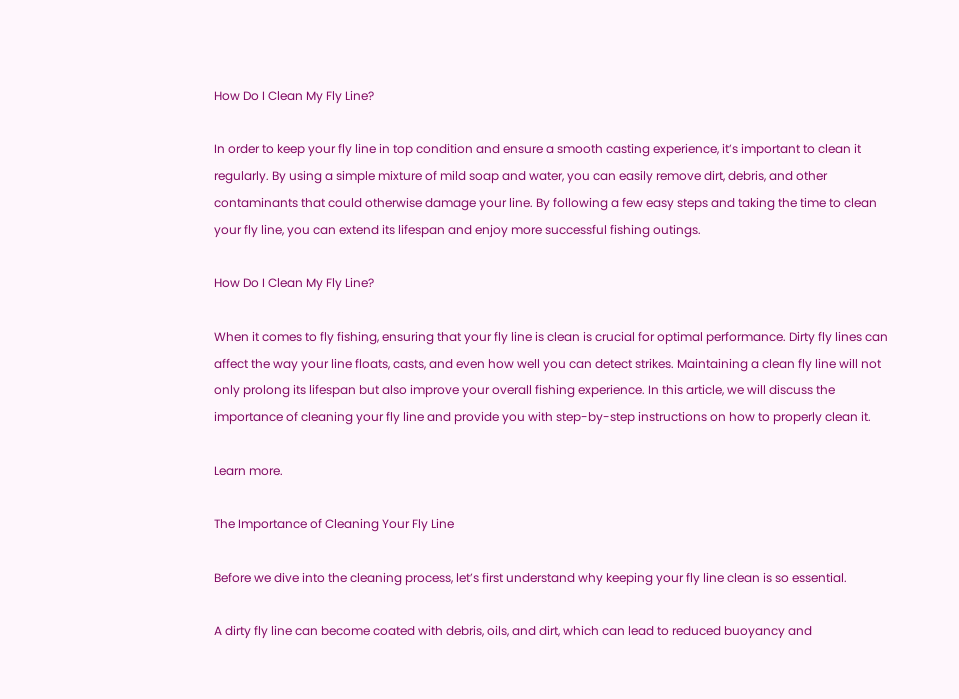How Do I Clean My Fly Line?

In order to keep your fly line in top condition and ensure a smooth casting experience, it’s important to clean it regularly. By using a simple mixture of mild soap and water, you can easily remove dirt, debris, and other contaminants that could otherwise damage your line. By following a few easy steps and taking the time to clean your fly line, you can extend its lifespan and enjoy more successful fishing outings.

How Do I Clean My Fly Line?

When it comes to fly fishing, ensuring that your fly line is clean is crucial for optimal performance. Dirty fly lines can affect the way your line floats, casts, and even how well you can detect strikes. Maintaining a clean fly line will not only prolong its lifespan but also improve your overall fishing experience. In this article, we will discuss the importance of cleaning your fly line and provide you with step-by-step instructions on how to properly clean it.

Learn more.

The Importance of Cleaning Your Fly Line

Before we dive into the cleaning process, let’s first understand why keeping your fly line clean is so essential.

A dirty fly line can become coated with debris, oils, and dirt, which can lead to reduced buoyancy and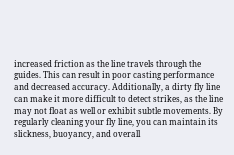increased friction as the line travels through the guides. This can result in poor casting performance and decreased accuracy. Additionally, a dirty fly line can make it more difficult to detect strikes, as the line may not float as well or exhibit subtle movements. By regularly cleaning your fly line, you can maintain its slickness, buoyancy, and overall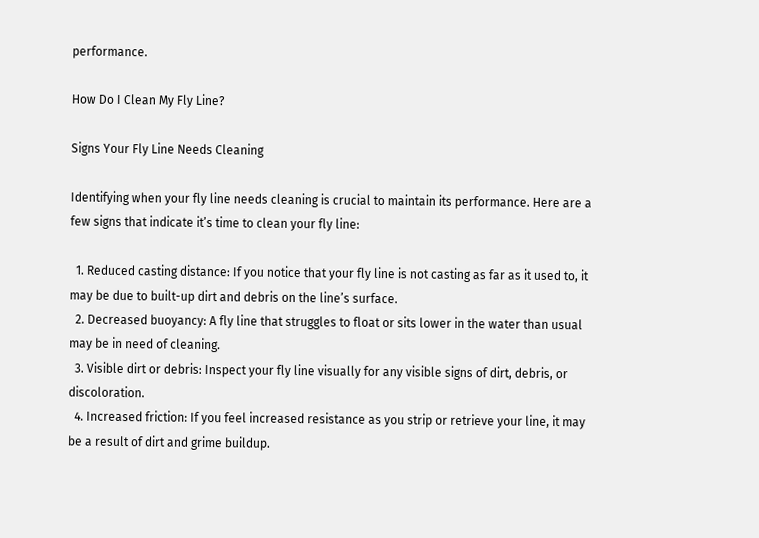performance.

How Do I Clean My Fly Line?

Signs Your Fly Line Needs Cleaning

Identifying when your fly line needs cleaning is crucial to maintain its performance. Here are a few signs that indicate it’s time to clean your fly line:

  1. Reduced casting distance: If you notice that your fly line is not casting as far as it used to, it may be due to built-up dirt and debris on the line’s surface.
  2. Decreased buoyancy: A fly line that struggles to float or sits lower in the water than usual may be in need of cleaning.
  3. Visible dirt or debris: Inspect your fly line visually for any visible signs of dirt, debris, or discoloration.
  4. Increased friction: If you feel increased resistance as you strip or retrieve your line, it may be a result of dirt and grime buildup.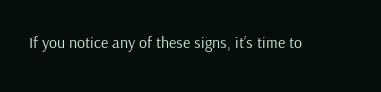If you notice any of these signs, it’s time to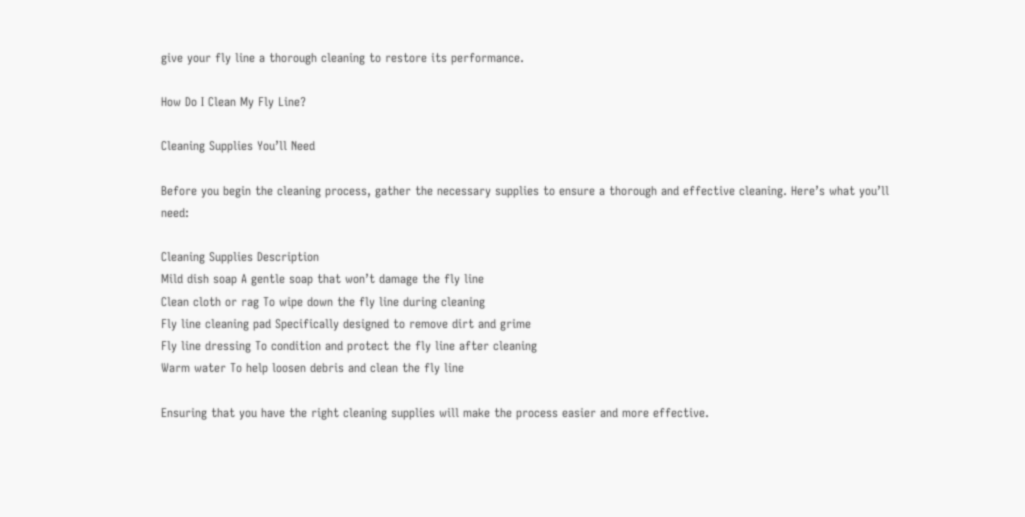give your fly line a thorough cleaning to restore its performance.

How Do I Clean My Fly Line?

Cleaning Supplies You’ll Need

Before you begin the cleaning process, gather the necessary supplies to ensure a thorough and effective cleaning. Here’s what you’ll need:

Cleaning Supplies Description
Mild dish soap A gentle soap that won’t damage the fly line
Clean cloth or rag To wipe down the fly line during cleaning
Fly line cleaning pad Specifically designed to remove dirt and grime
Fly line dressing To condition and protect the fly line after cleaning
Warm water To help loosen debris and clean the fly line

Ensuring that you have the right cleaning supplies will make the process easier and more effective.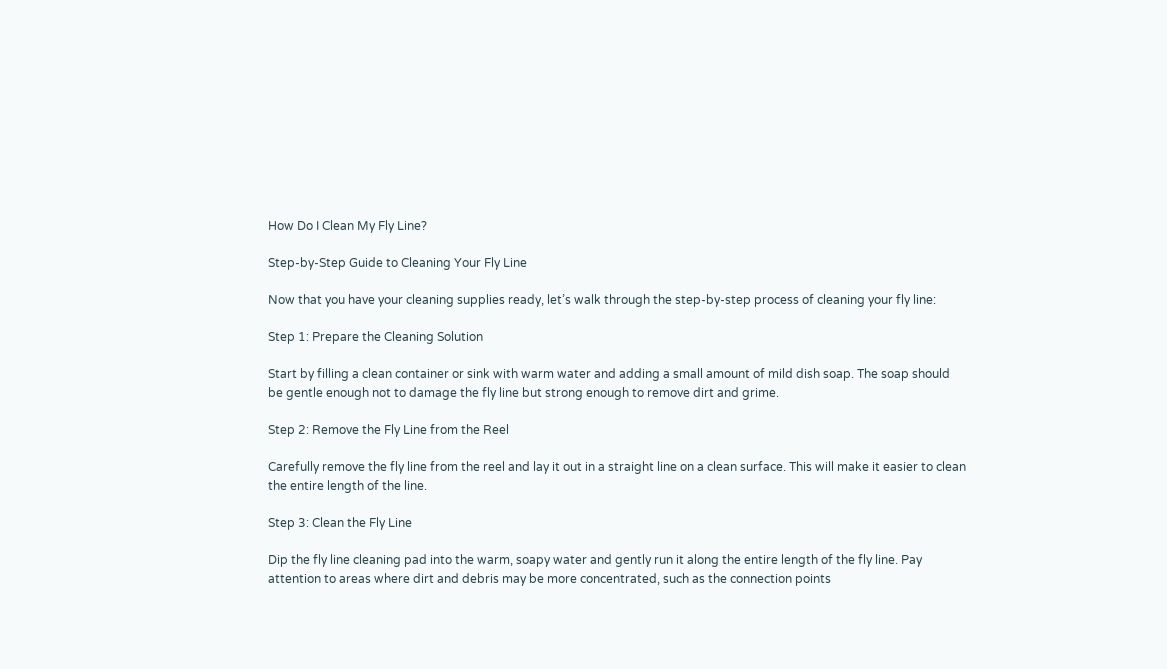How Do I Clean My Fly Line?

Step-by-Step Guide to Cleaning Your Fly Line

Now that you have your cleaning supplies ready, let’s walk through the step-by-step process of cleaning your fly line:

Step 1: Prepare the Cleaning Solution

Start by filling a clean container or sink with warm water and adding a small amount of mild dish soap. The soap should be gentle enough not to damage the fly line but strong enough to remove dirt and grime.

Step 2: Remove the Fly Line from the Reel

Carefully remove the fly line from the reel and lay it out in a straight line on a clean surface. This will make it easier to clean the entire length of the line.

Step 3: Clean the Fly Line

Dip the fly line cleaning pad into the warm, soapy water and gently run it along the entire length of the fly line. Pay attention to areas where dirt and debris may be more concentrated, such as the connection points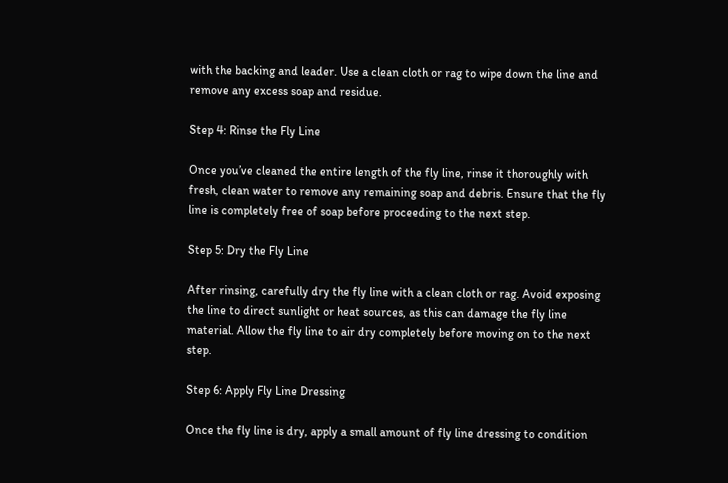with the backing and leader. Use a clean cloth or rag to wipe down the line and remove any excess soap and residue.

Step 4: Rinse the Fly Line

Once you’ve cleaned the entire length of the fly line, rinse it thoroughly with fresh, clean water to remove any remaining soap and debris. Ensure that the fly line is completely free of soap before proceeding to the next step.

Step 5: Dry the Fly Line

After rinsing, carefully dry the fly line with a clean cloth or rag. Avoid exposing the line to direct sunlight or heat sources, as this can damage the fly line material. Allow the fly line to air dry completely before moving on to the next step.

Step 6: Apply Fly Line Dressing

Once the fly line is dry, apply a small amount of fly line dressing to condition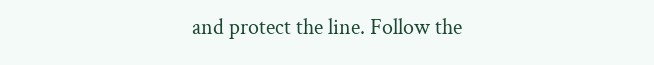and protect the line. Follow the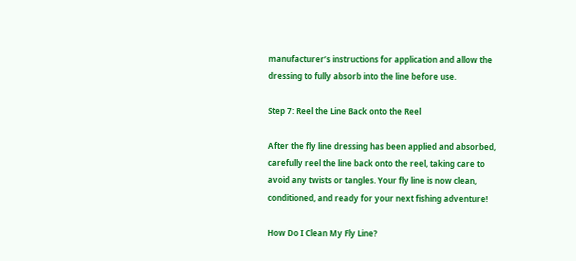manufacturer’s instructions for application and allow the dressing to fully absorb into the line before use.

Step 7: Reel the Line Back onto the Reel

After the fly line dressing has been applied and absorbed, carefully reel the line back onto the reel, taking care to avoid any twists or tangles. Your fly line is now clean, conditioned, and ready for your next fishing adventure!

How Do I Clean My Fly Line?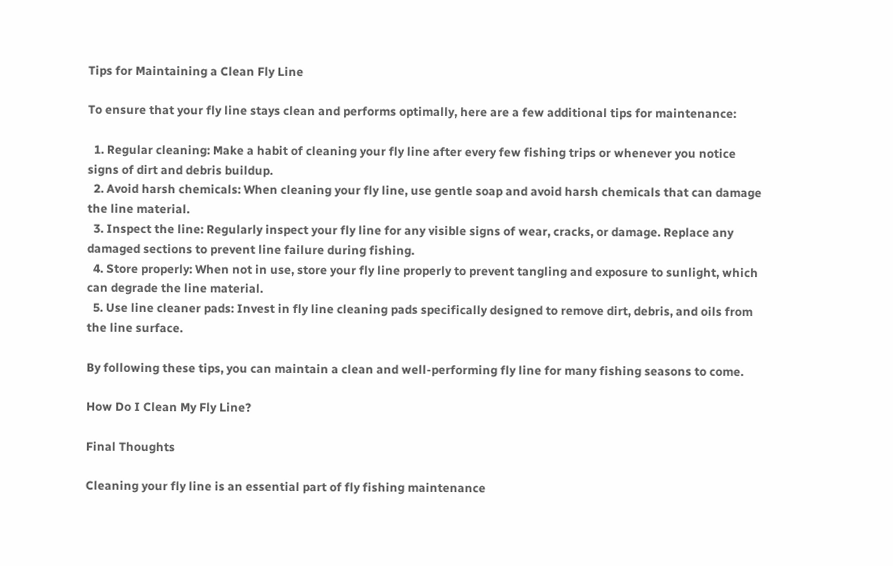Tips for Maintaining a Clean Fly Line

To ensure that your fly line stays clean and performs optimally, here are a few additional tips for maintenance:

  1. Regular cleaning: Make a habit of cleaning your fly line after every few fishing trips or whenever you notice signs of dirt and debris buildup.
  2. Avoid harsh chemicals: When cleaning your fly line, use gentle soap and avoid harsh chemicals that can damage the line material.
  3. Inspect the line: Regularly inspect your fly line for any visible signs of wear, cracks, or damage. Replace any damaged sections to prevent line failure during fishing.
  4. Store properly: When not in use, store your fly line properly to prevent tangling and exposure to sunlight, which can degrade the line material.
  5. Use line cleaner pads: Invest in fly line cleaning pads specifically designed to remove dirt, debris, and oils from the line surface.

By following these tips, you can maintain a clean and well-performing fly line for many fishing seasons to come.

How Do I Clean My Fly Line?

Final Thoughts

Cleaning your fly line is an essential part of fly fishing maintenance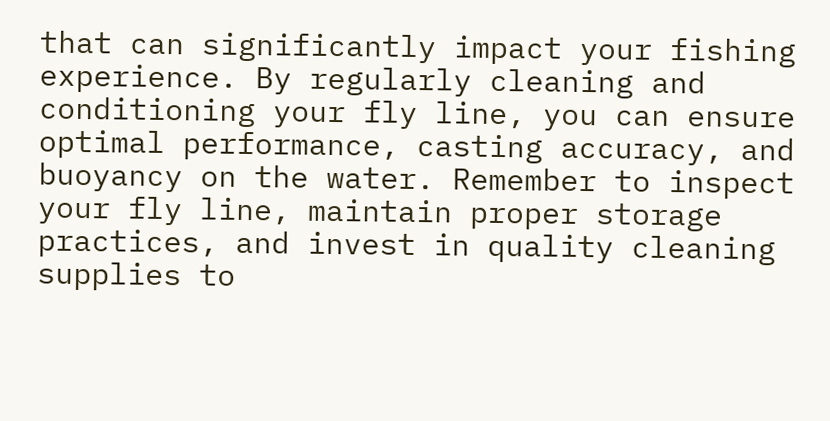that can significantly impact your fishing experience. By regularly cleaning and conditioning your fly line, you can ensure optimal performance, casting accuracy, and buoyancy on the water. Remember to inspect your fly line, maintain proper storage practices, and invest in quality cleaning supplies to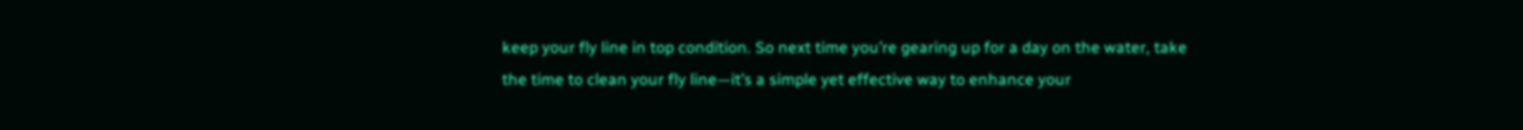keep your fly line in top condition. So next time you’re gearing up for a day on the water, take the time to clean your fly line—it’s a simple yet effective way to enhance your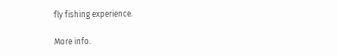fly fishing experience.

More info.